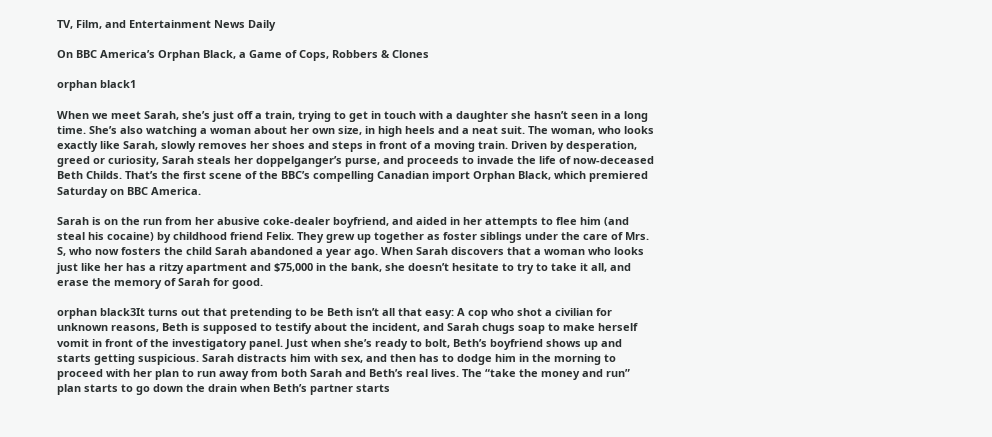TV, Film, and Entertainment News Daily

On BBC America’s Orphan Black, a Game of Cops, Robbers & Clones

orphan black1

When we meet Sarah, she’s just off a train, trying to get in touch with a daughter she hasn’t seen in a long time. She’s also watching a woman about her own size, in high heels and a neat suit. The woman, who looks exactly like Sarah, slowly removes her shoes and steps in front of a moving train. Driven by desperation, greed or curiosity, Sarah steals her doppelganger’s purse, and proceeds to invade the life of now-deceased Beth Childs. That’s the first scene of the BBC’s compelling Canadian import Orphan Black, which premiered Saturday on BBC America.

Sarah is on the run from her abusive coke-dealer boyfriend, and aided in her attempts to flee him (and steal his cocaine) by childhood friend Felix. They grew up together as foster siblings under the care of Mrs. S, who now fosters the child Sarah abandoned a year ago. When Sarah discovers that a woman who looks just like her has a ritzy apartment and $75,000 in the bank, she doesn’t hesitate to try to take it all, and erase the memory of Sarah for good.

orphan black3It turns out that pretending to be Beth isn’t all that easy: A cop who shot a civilian for unknown reasons, Beth is supposed to testify about the incident, and Sarah chugs soap to make herself vomit in front of the investigatory panel. Just when she’s ready to bolt, Beth’s boyfriend shows up and starts getting suspicious. Sarah distracts him with sex, and then has to dodge him in the morning to proceed with her plan to run away from both Sarah and Beth’s real lives. The “take the money and run” plan starts to go down the drain when Beth’s partner starts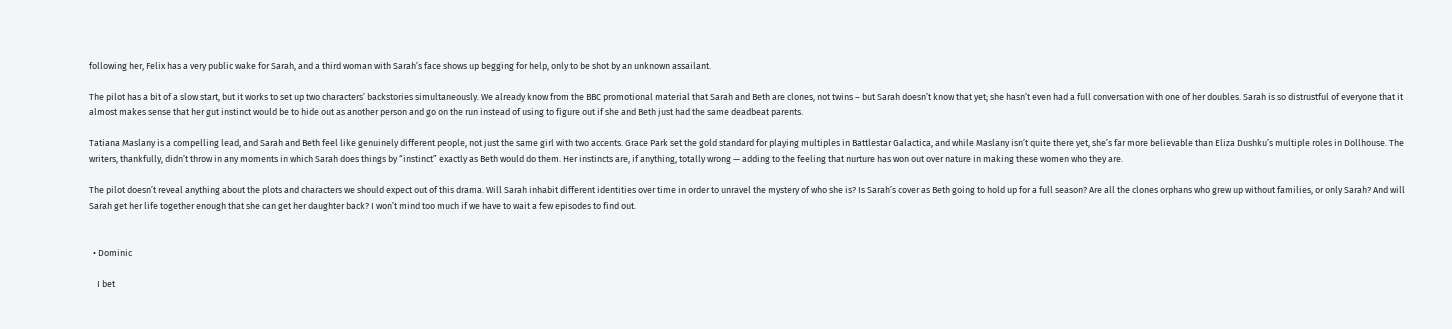following her, Felix has a very public wake for Sarah, and a third woman with Sarah’s face shows up begging for help, only to be shot by an unknown assailant.

The pilot has a bit of a slow start, but it works to set up two characters’ backstories simultaneously. We already know from the BBC promotional material that Sarah and Beth are clones, not twins – but Sarah doesn’t know that yet; she hasn’t even had a full conversation with one of her doubles. Sarah is so distrustful of everyone that it almost makes sense that her gut instinct would be to hide out as another person and go on the run instead of using to figure out if she and Beth just had the same deadbeat parents.

Tatiana Maslany is a compelling lead, and Sarah and Beth feel like genuinely different people, not just the same girl with two accents. Grace Park set the gold standard for playing multiples in Battlestar Galactica, and while Maslany isn’t quite there yet, she’s far more believable than Eliza Dushku’s multiple roles in Dollhouse. The writers, thankfully, didn’t throw in any moments in which Sarah does things by “instinct” exactly as Beth would do them. Her instincts are, if anything, totally wrong — adding to the feeling that nurture has won out over nature in making these women who they are.

The pilot doesn’t reveal anything about the plots and characters we should expect out of this drama. Will Sarah inhabit different identities over time in order to unravel the mystery of who she is? Is Sarah’s cover as Beth going to hold up for a full season? Are all the clones orphans who grew up without families, or only Sarah? And will Sarah get her life together enough that she can get her daughter back? I won’t mind too much if we have to wait a few episodes to find out.


  • Dominic

    I bet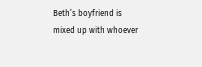Beth’s boyfriend is mixed up with whoever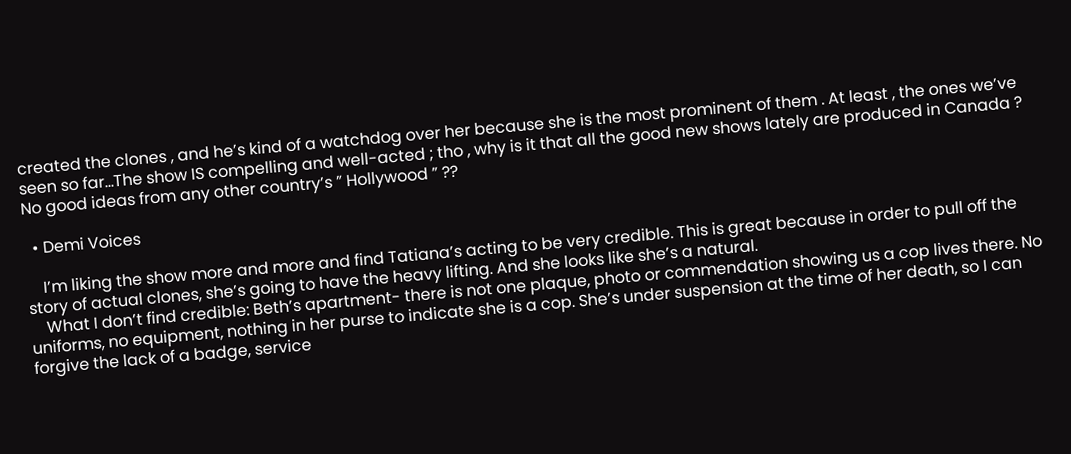created the clones , and he’s kind of a watchdog over her because she is the most prominent of them . At least , the ones we’ve seen so far…The show IS compelling and well-acted ; tho , why is it that all the good new shows lately are produced in Canada ? No good ideas from any other country’s ” Hollywood ” ??

  • Demi Voices

    I’m liking the show more and more and find Tatiana’s acting to be very credible. This is great because in order to pull off the story of actual clones, she’s going to have the heavy lifting. And she looks like she’s a natural.
    What I don’t find credible: Beth’s apartment- there is not one plaque, photo or commendation showing us a cop lives there. No uniforms, no equipment, nothing in her purse to indicate she is a cop. She’s under suspension at the time of her death, so I can forgive the lack of a badge, service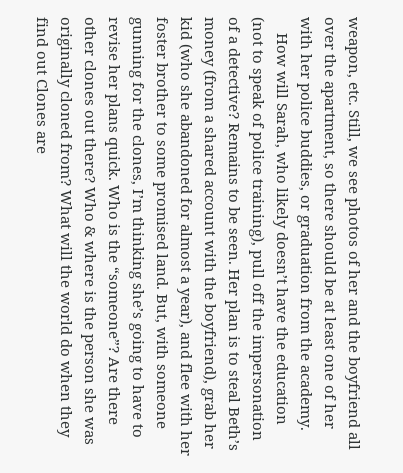weapon, etc. Still, we see photos of her and the boyfriend all over the apartment, so there should be at least one of her with her police buddies, or graduation from the academy.
    How will Sarah, who likely doesn’t have the education (not to speak of police training), pull off the impersonation of a detective? Remains to be seen. Her plan is to steal Beth’s money (from a shared account with the boyfriend), grab her kid (who she abandoned for almost a year), and flee with her foster brother to some promised land. But, with someone gunning for the clones, I’m thinking she’s going to have to revise her plans quick. Who is the “someone”? Are there other clones out there? Who & where is the person she was originally cloned from? What will the world do when they find out Clones are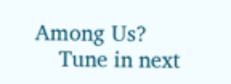Among Us?
    Tune in next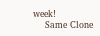week!
    Same Clone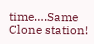time….Same Clone station!